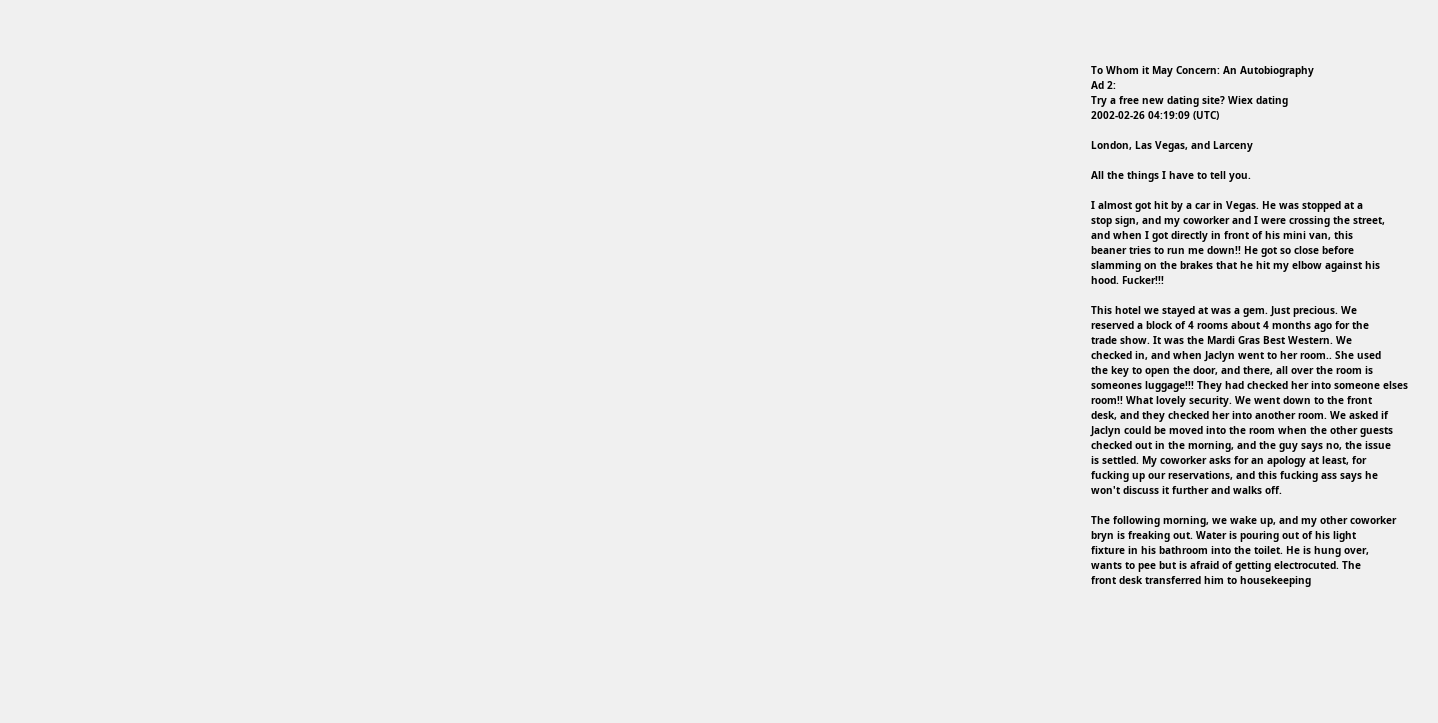To Whom it May Concern: An Autobiography
Ad 2:
Try a free new dating site? Wiex dating
2002-02-26 04:19:09 (UTC)

London, Las Vegas, and Larceny

All the things I have to tell you.

I almost got hit by a car in Vegas. He was stopped at a
stop sign, and my coworker and I were crossing the street,
and when I got directly in front of his mini van, this
beaner tries to run me down!! He got so close before
slamming on the brakes that he hit my elbow against his
hood. Fucker!!!

This hotel we stayed at was a gem. Just precious. We
reserved a block of 4 rooms about 4 months ago for the
trade show. It was the Mardi Gras Best Western. We
checked in, and when Jaclyn went to her room.. She used
the key to open the door, and there, all over the room is
someones luggage!!! They had checked her into someone elses
room!! What lovely security. We went down to the front
desk, and they checked her into another room. We asked if
Jaclyn could be moved into the room when the other guests
checked out in the morning, and the guy says no, the issue
is settled. My coworker asks for an apology at least, for
fucking up our reservations, and this fucking ass says he
won't discuss it further and walks off.

The following morning, we wake up, and my other coworker
bryn is freaking out. Water is pouring out of his light
fixture in his bathroom into the toilet. He is hung over,
wants to pee but is afraid of getting electrocuted. The
front desk transferred him to housekeeping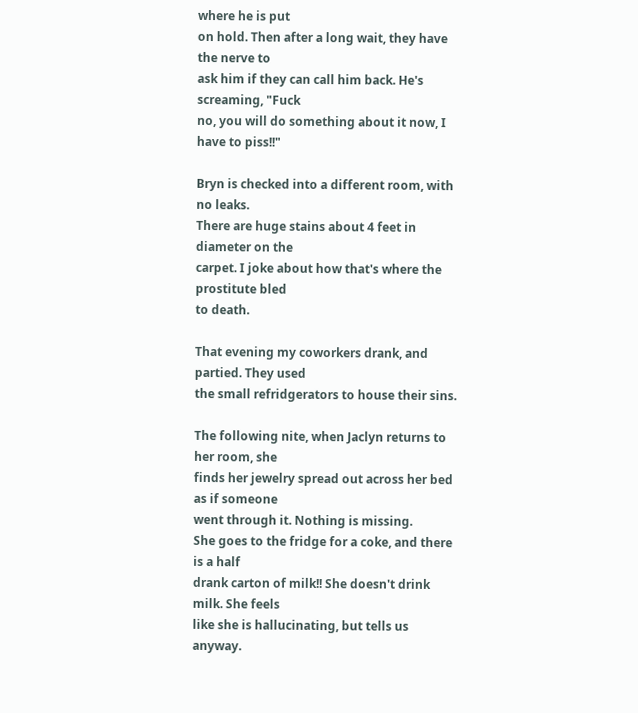where he is put
on hold. Then after a long wait, they have the nerve to
ask him if they can call him back. He's screaming, "Fuck
no, you will do something about it now, I have to piss!!"

Bryn is checked into a different room, with no leaks.
There are huge stains about 4 feet in diameter on the
carpet. I joke about how that's where the prostitute bled
to death.

That evening my coworkers drank, and partied. They used
the small refridgerators to house their sins.

The following nite, when Jaclyn returns to her room, she
finds her jewelry spread out across her bed as if someone
went through it. Nothing is missing.
She goes to the fridge for a coke, and there is a half
drank carton of milk!! She doesn't drink milk. She feels
like she is hallucinating, but tells us anyway.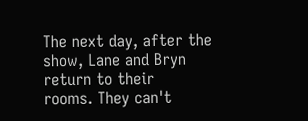The next day, after the show, Lane and Bryn return to their
rooms. They can't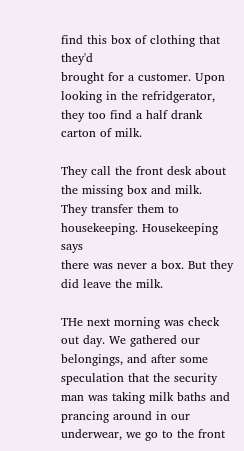find this box of clothing that they'd
brought for a customer. Upon looking in the refridgerator,
they too find a half drank carton of milk.

They call the front desk about the missing box and milk.
They transfer them to housekeeping. Housekeeping says
there was never a box. But they did leave the milk.

THe next morning was check out day. We gathered our
belongings, and after some speculation that the security
man was taking milk baths and prancing around in our
underwear, we go to the front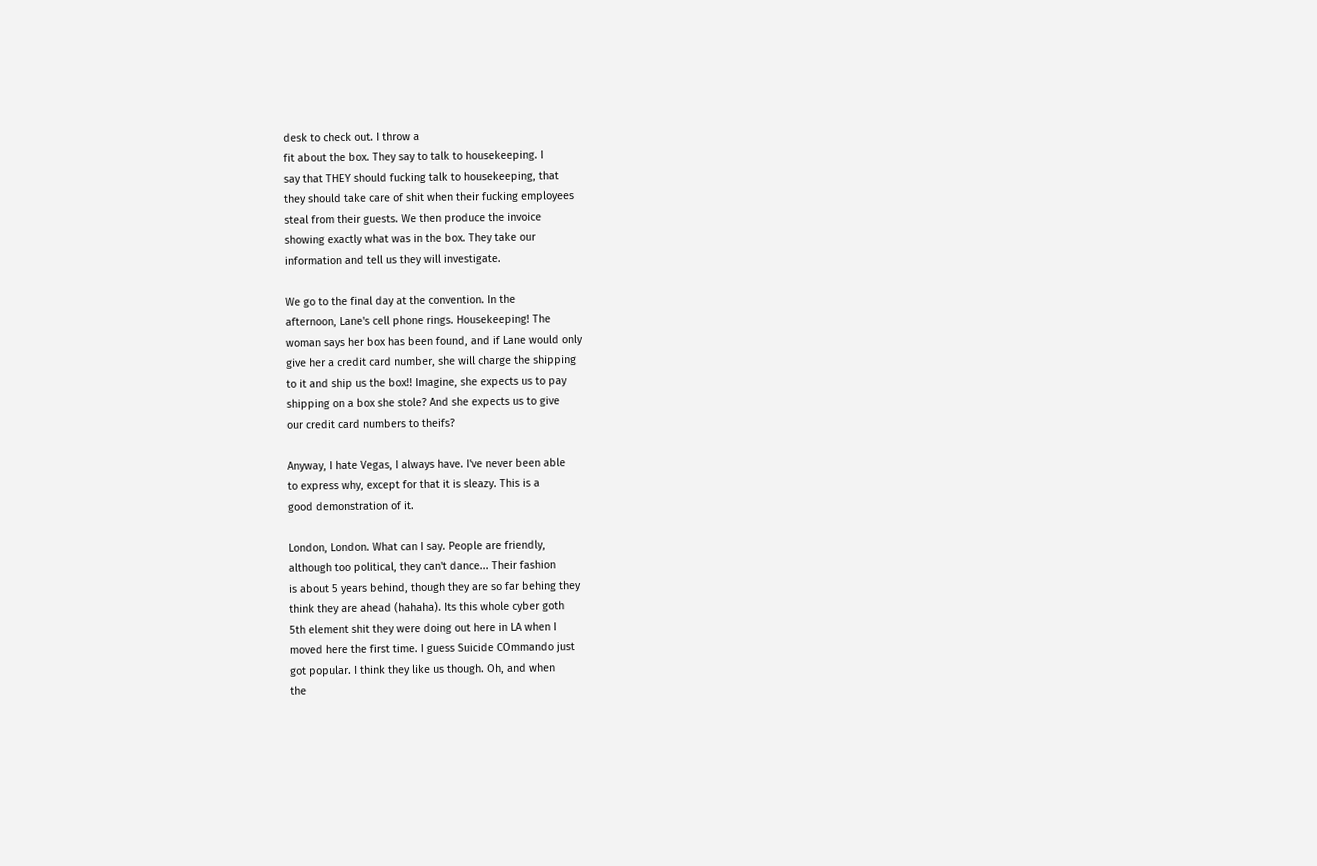desk to check out. I throw a
fit about the box. They say to talk to housekeeping. I
say that THEY should fucking talk to housekeeping, that
they should take care of shit when their fucking employees
steal from their guests. We then produce the invoice
showing exactly what was in the box. They take our
information and tell us they will investigate.

We go to the final day at the convention. In the
afternoon, Lane's cell phone rings. Housekeeping! The
woman says her box has been found, and if Lane would only
give her a credit card number, she will charge the shipping
to it and ship us the box!! Imagine, she expects us to pay
shipping on a box she stole? And she expects us to give
our credit card numbers to theifs?

Anyway, I hate Vegas, I always have. I've never been able
to express why, except for that it is sleazy. This is a
good demonstration of it.

London, London. What can I say. People are friendly,
although too political, they can't dance... Their fashion
is about 5 years behind, though they are so far behing they
think they are ahead (hahaha). Its this whole cyber goth
5th element shit they were doing out here in LA when I
moved here the first time. I guess Suicide COmmando just
got popular. I think they like us though. Oh, and when
the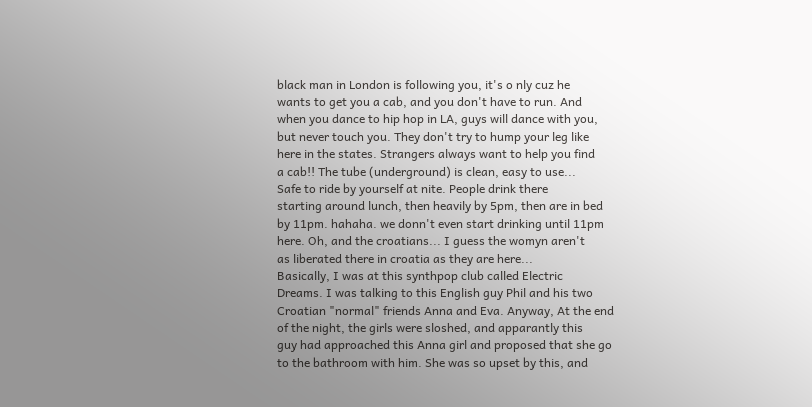black man in London is following you, it's o nly cuz he
wants to get you a cab, and you don't have to run. And
when you dance to hip hop in LA, guys will dance with you,
but never touch you. They don't try to hump your leg like
here in the states. Strangers always want to help you find
a cab!! The tube (underground) is clean, easy to use...
Safe to ride by yourself at nite. People drink there
starting around lunch, then heavily by 5pm, then are in bed
by 11pm. hahaha. we donn't even start drinking until 11pm
here. Oh, and the croatians... I guess the womyn aren't
as liberated there in croatia as they are here...
Basically, I was at this synthpop club called Electric
Dreams. I was talking to this English guy Phil and his two
Croatian "normal" friends Anna and Eva. Anyway, At the end
of the night, the girls were sloshed, and apparantly this
guy had approached this Anna girl and proposed that she go
to the bathroom with him. She was so upset by this, and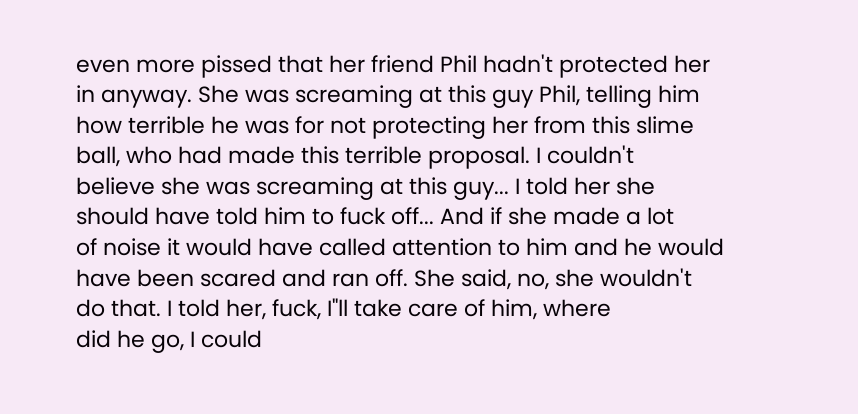even more pissed that her friend Phil hadn't protected her
in anyway. She was screaming at this guy Phil, telling him
how terrible he was for not protecting her from this slime
ball, who had made this terrible proposal. I couldn't
believe she was screaming at this guy... I told her she
should have told him to fuck off... And if she made a lot
of noise it would have called attention to him and he would
have been scared and ran off. She said, no, she wouldn't
do that. I told her, fuck, I"ll take care of him, where
did he go, I could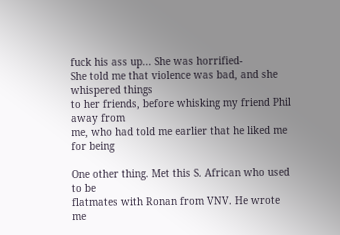fuck his ass up... She was horrified-
She told me that violence was bad, and she whispered things
to her friends, before whisking my friend Phil away from
me, who had told me earlier that he liked me for being

One other thing. Met this S. African who used to be
flatmates with Ronan from VNV. He wrote me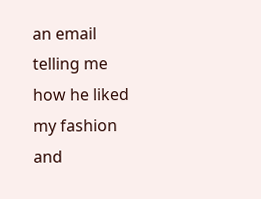an email
telling me how he liked my fashion and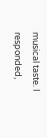musical taste. I
responded,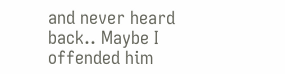and never heard back.. Maybe I offended him